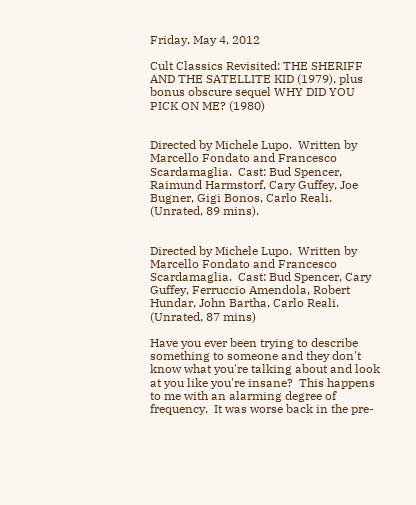Friday, May 4, 2012

Cult Classics Revisited: THE SHERIFF AND THE SATELLITE KID (1979), plus bonus obscure sequel WHY DID YOU PICK ON ME? (1980)


Directed by Michele Lupo.  Written by Marcello Fondato and Francesco Scardamaglia.  Cast: Bud Spencer, Raimund Harmstorf, Cary Guffey, Joe Bugner, Gigi Bonos, Carlo Reali.  (Unrated, 89 mins).


Directed by Michele Lupo.  Written by Marcello Fondato and Francesco Scardamaglia.  Cast: Bud Spencer, Cary Guffey, Ferruccio Amendola, Robert Hundar, John Bartha, Carlo Reali.  (Unrated, 87 mins)

Have you ever been trying to describe something to someone and they don't know what you're talking about and look at you like you're insane?  This happens to me with an alarming degree of frequency.  It was worse back in the pre-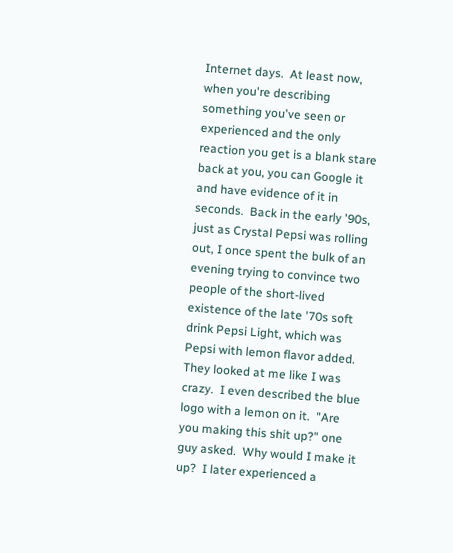Internet days.  At least now, when you're describing something you've seen or experienced and the only reaction you get is a blank stare back at you, you can Google it and have evidence of it in seconds.  Back in the early '90s, just as Crystal Pepsi was rolling out, I once spent the bulk of an evening trying to convince two people of the short-lived existence of the late '70s soft drink Pepsi Light, which was Pepsi with lemon flavor added.  They looked at me like I was crazy.  I even described the blue logo with a lemon on it.  "Are you making this shit up?" one guy asked.  Why would I make it up?  I later experienced a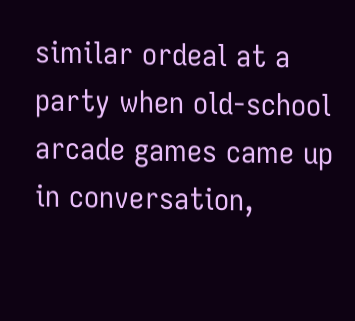similar ordeal at a party when old-school arcade games came up in conversation,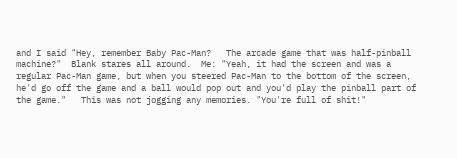and I said "Hey, remember Baby Pac-Man?   The arcade game that was half-pinball machine?"  Blank stares all around.  Me: "Yeah, it had the screen and was a regular Pac-Man game, but when you steered Pac-Man to the bottom of the screen, he'd go off the game and a ball would pop out and you'd play the pinball part of the game."   This was not jogging any memories. "You're full of shit!"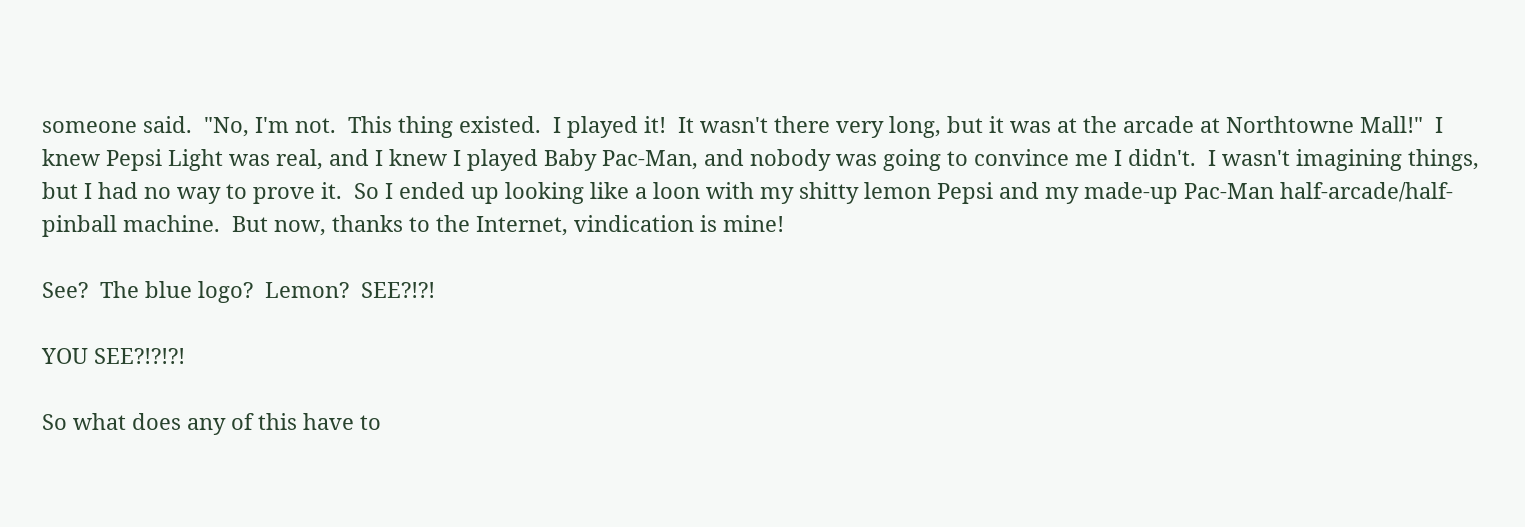someone said.  "No, I'm not.  This thing existed.  I played it!  It wasn't there very long, but it was at the arcade at Northtowne Mall!"  I knew Pepsi Light was real, and I knew I played Baby Pac-Man, and nobody was going to convince me I didn't.  I wasn't imagining things, but I had no way to prove it.  So I ended up looking like a loon with my shitty lemon Pepsi and my made-up Pac-Man half-arcade/half-pinball machine.  But now, thanks to the Internet, vindication is mine!

See?  The blue logo?  Lemon?  SEE?!?!

YOU SEE?!?!?!

So what does any of this have to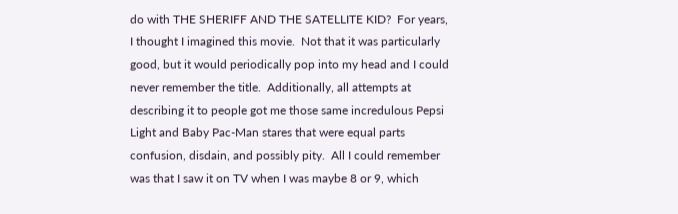do with THE SHERIFF AND THE SATELLITE KID?  For years, I thought I imagined this movie.  Not that it was particularly good, but it would periodically pop into my head and I could never remember the title.  Additionally, all attempts at describing it to people got me those same incredulous Pepsi Light and Baby Pac-Man stares that were equal parts confusion, disdain, and possibly pity.  All I could remember was that I saw it on TV when I was maybe 8 or 9, which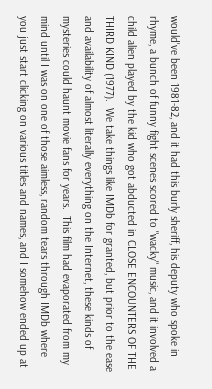would've been 1981-82, and it had this burly sheriff, his deputy who spoke in rhyme, a bunch of funny fight scenes scored to "wacky" music, and it involved a child alien played by the kid who got abducted in CLOSE ENCOUNTERS OF THE THIRD KIND (1977).  We take things like IMDb for granted, but prior to the ease and availability of almost literally everything on the Internet, these kinds of mysteries could haunt movie fans for years.  This film had evaporated from my mind until I was on one of those aimless, random tears through IMDb where you just start clicking on various titles and names, and I somehow ended up at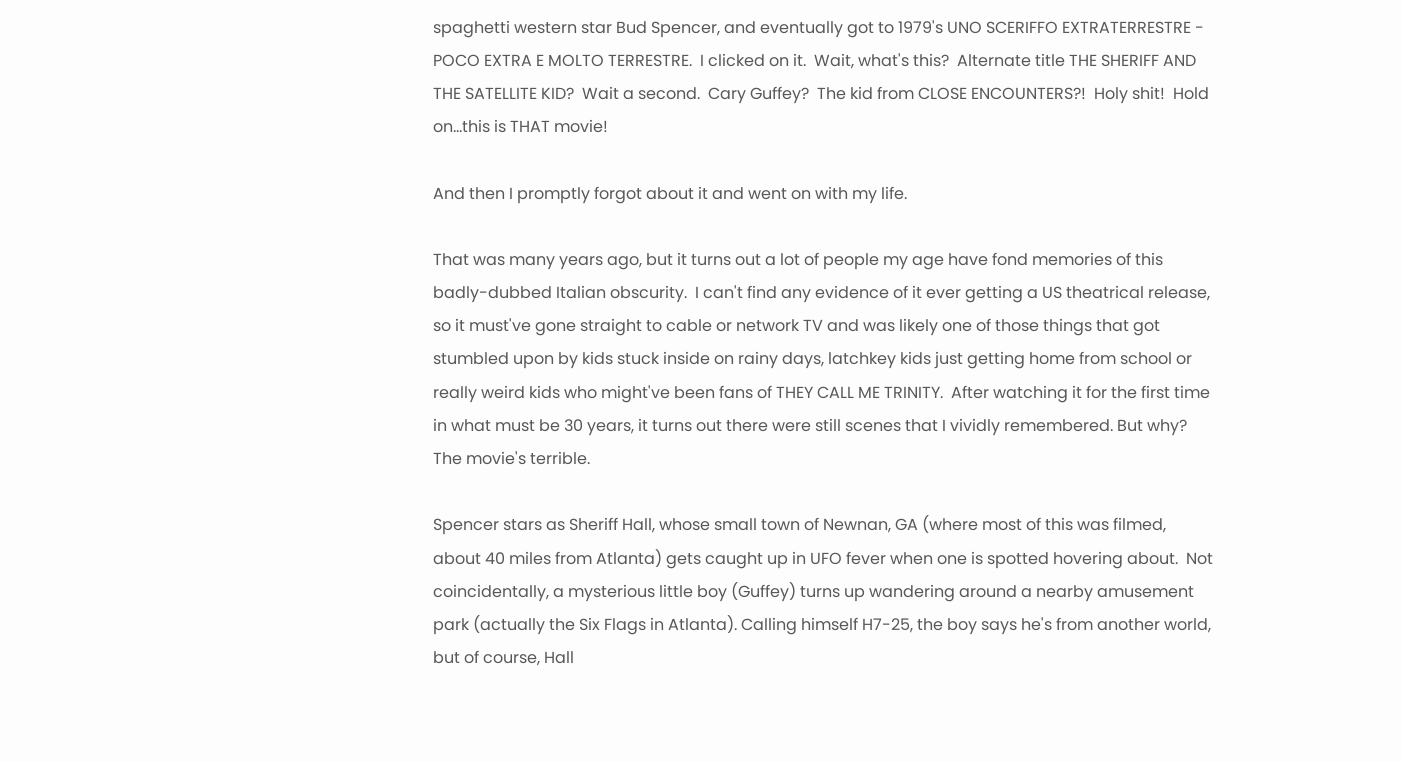spaghetti western star Bud Spencer, and eventually got to 1979's UNO SCERIFFO EXTRATERRESTRE - POCO EXTRA E MOLTO TERRESTRE.  I clicked on it.  Wait, what's this?  Alternate title THE SHERIFF AND THE SATELLITE KID?  Wait a second.  Cary Guffey?  The kid from CLOSE ENCOUNTERS?!  Holy shit!  Hold on...this is THAT movie!

And then I promptly forgot about it and went on with my life.

That was many years ago, but it turns out a lot of people my age have fond memories of this badly-dubbed Italian obscurity.  I can't find any evidence of it ever getting a US theatrical release, so it must've gone straight to cable or network TV and was likely one of those things that got stumbled upon by kids stuck inside on rainy days, latchkey kids just getting home from school or really weird kids who might've been fans of THEY CALL ME TRINITY.  After watching it for the first time in what must be 30 years, it turns out there were still scenes that I vividly remembered. But why?  The movie's terrible.

Spencer stars as Sheriff Hall, whose small town of Newnan, GA (where most of this was filmed, about 40 miles from Atlanta) gets caught up in UFO fever when one is spotted hovering about.  Not coincidentally, a mysterious little boy (Guffey) turns up wandering around a nearby amusement park (actually the Six Flags in Atlanta). Calling himself H7-25, the boy says he's from another world, but of course, Hall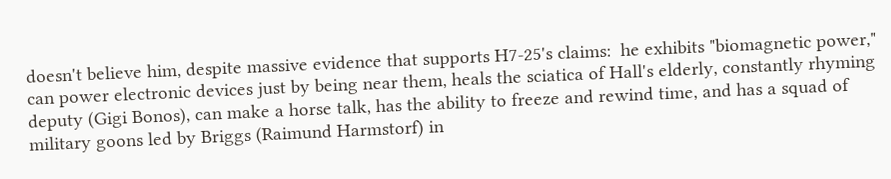doesn't believe him, despite massive evidence that supports H7-25's claims:  he exhibits "biomagnetic power," can power electronic devices just by being near them, heals the sciatica of Hall's elderly, constantly rhyming deputy (Gigi Bonos), can make a horse talk, has the ability to freeze and rewind time, and has a squad of military goons led by Briggs (Raimund Harmstorf) in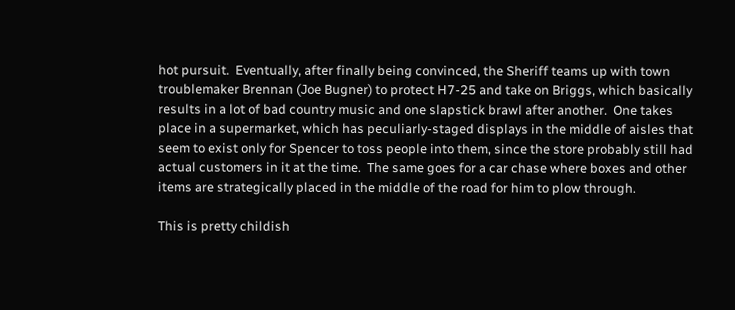hot pursuit.  Eventually, after finally being convinced, the Sheriff teams up with town troublemaker Brennan (Joe Bugner) to protect H7-25 and take on Briggs, which basically results in a lot of bad country music and one slapstick brawl after another.  One takes place in a supermarket, which has peculiarly-staged displays in the middle of aisles that seem to exist only for Spencer to toss people into them, since the store probably still had actual customers in it at the time.  The same goes for a car chase where boxes and other items are strategically placed in the middle of the road for him to plow through.

This is pretty childish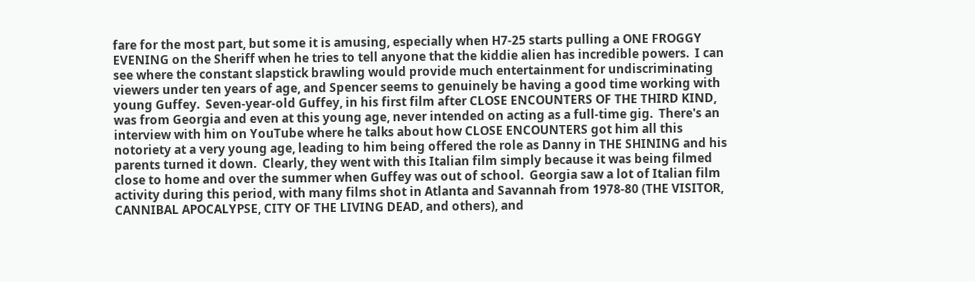fare for the most part, but some it is amusing, especially when H7-25 starts pulling a ONE FROGGY EVENING on the Sheriff when he tries to tell anyone that the kiddie alien has incredible powers.  I can see where the constant slapstick brawling would provide much entertainment for undiscriminating viewers under ten years of age, and Spencer seems to genuinely be having a good time working with young Guffey.  Seven-year-old Guffey, in his first film after CLOSE ENCOUNTERS OF THE THIRD KIND, was from Georgia and even at this young age, never intended on acting as a full-time gig.  There's an interview with him on YouTube where he talks about how CLOSE ENCOUNTERS got him all this notoriety at a very young age, leading to him being offered the role as Danny in THE SHINING and his parents turned it down.  Clearly, they went with this Italian film simply because it was being filmed close to home and over the summer when Guffey was out of school.  Georgia saw a lot of Italian film activity during this period, with many films shot in Atlanta and Savannah from 1978-80 (THE VISITOR, CANNIBAL APOCALYPSE, CITY OF THE LIVING DEAD, and others), and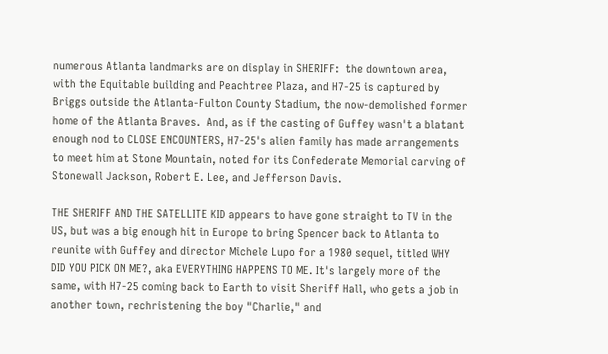numerous Atlanta landmarks are on display in SHERIFF:  the downtown area, with the Equitable building and Peachtree Plaza, and H7-25 is captured by Briggs outside the Atlanta-Fulton County Stadium, the now-demolished former home of the Atlanta Braves.  And, as if the casting of Guffey wasn't a blatant enough nod to CLOSE ENCOUNTERS, H7-25's alien family has made arrangements to meet him at Stone Mountain, noted for its Confederate Memorial carving of Stonewall Jackson, Robert E. Lee, and Jefferson Davis.

THE SHERIFF AND THE SATELLITE KID appears to have gone straight to TV in the US, but was a big enough hit in Europe to bring Spencer back to Atlanta to reunite with Guffey and director Michele Lupo for a 1980 sequel, titled WHY DID YOU PICK ON ME?, aka EVERYTHING HAPPENS TO ME. It's largely more of the same, with H7-25 coming back to Earth to visit Sheriff Hall, who gets a job in another town, rechristening the boy "Charlie," and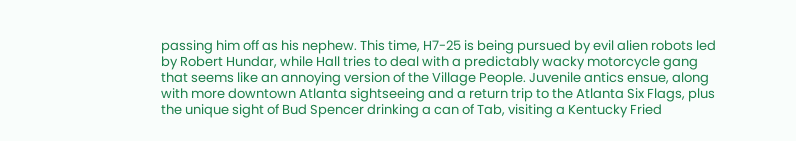passing him off as his nephew. This time, H7-25 is being pursued by evil alien robots led by Robert Hundar, while Hall tries to deal with a predictably wacky motorcycle gang that seems like an annoying version of the Village People. Juvenile antics ensue, along with more downtown Atlanta sightseeing and a return trip to the Atlanta Six Flags, plus the unique sight of Bud Spencer drinking a can of Tab, visiting a Kentucky Fried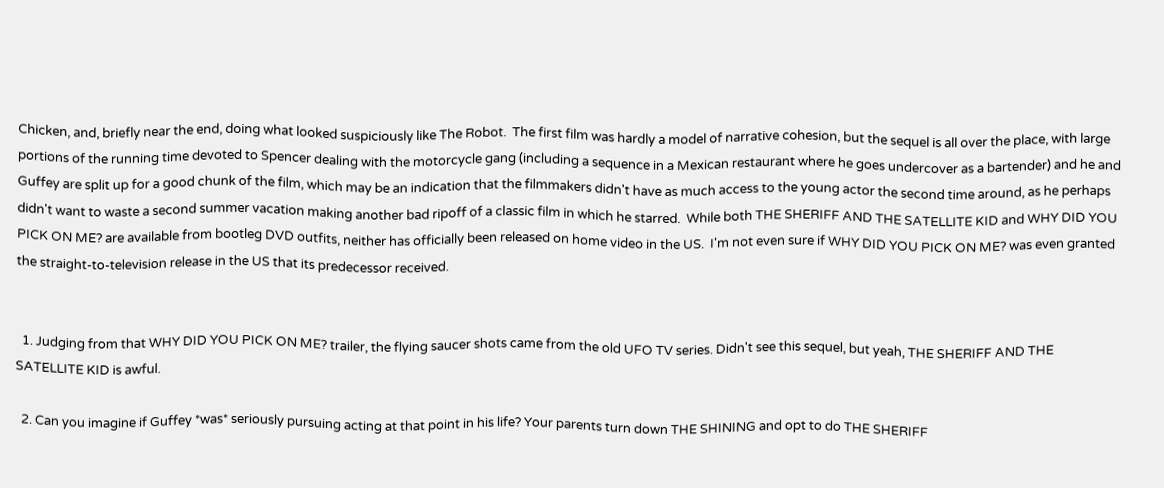Chicken, and, briefly near the end, doing what looked suspiciously like The Robot.  The first film was hardly a model of narrative cohesion, but the sequel is all over the place, with large portions of the running time devoted to Spencer dealing with the motorcycle gang (including a sequence in a Mexican restaurant where he goes undercover as a bartender) and he and Guffey are split up for a good chunk of the film, which may be an indication that the filmmakers didn't have as much access to the young actor the second time around, as he perhaps didn't want to waste a second summer vacation making another bad ripoff of a classic film in which he starred.  While both THE SHERIFF AND THE SATELLITE KID and WHY DID YOU PICK ON ME? are available from bootleg DVD outfits, neither has officially been released on home video in the US.  I'm not even sure if WHY DID YOU PICK ON ME? was even granted the straight-to-television release in the US that its predecessor received.


  1. Judging from that WHY DID YOU PICK ON ME? trailer, the flying saucer shots came from the old UFO TV series. Didn't see this sequel, but yeah, THE SHERIFF AND THE SATELLITE KID is awful.

  2. Can you imagine if Guffey *was* seriously pursuing acting at that point in his life? Your parents turn down THE SHINING and opt to do THE SHERIFF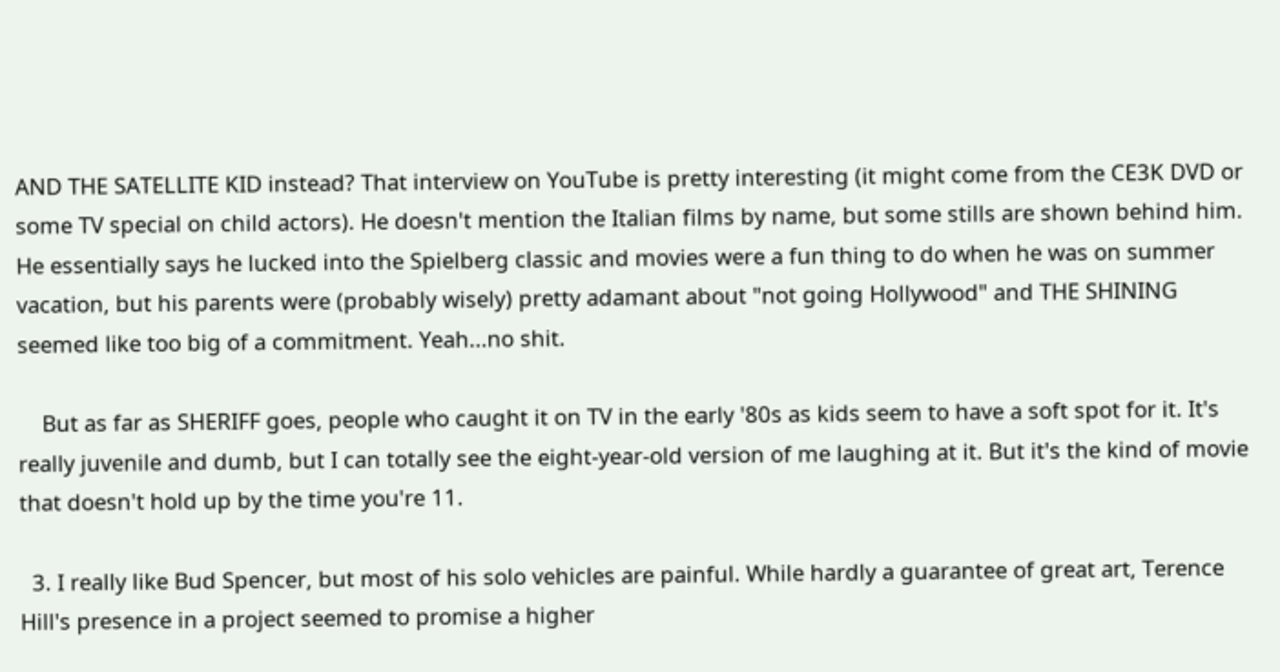AND THE SATELLITE KID instead? That interview on YouTube is pretty interesting (it might come from the CE3K DVD or some TV special on child actors). He doesn't mention the Italian films by name, but some stills are shown behind him. He essentially says he lucked into the Spielberg classic and movies were a fun thing to do when he was on summer vacation, but his parents were (probably wisely) pretty adamant about "not going Hollywood" and THE SHINING seemed like too big of a commitment. Yeah...no shit.

    But as far as SHERIFF goes, people who caught it on TV in the early '80s as kids seem to have a soft spot for it. It's really juvenile and dumb, but I can totally see the eight-year-old version of me laughing at it. But it's the kind of movie that doesn't hold up by the time you're 11.

  3. I really like Bud Spencer, but most of his solo vehicles are painful. While hardly a guarantee of great art, Terence Hill's presence in a project seemed to promise a higher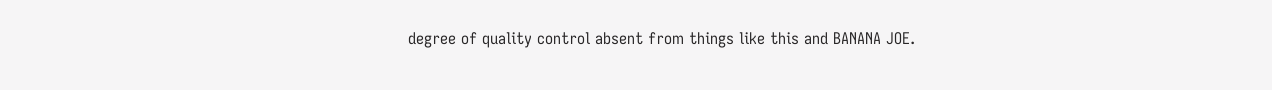degree of quality control absent from things like this and BANANA JOE.